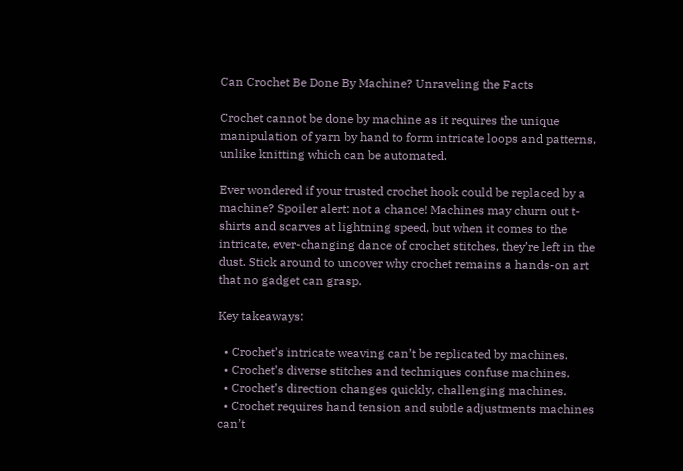Can Crochet Be Done By Machine? Unraveling the Facts

Crochet cannot be done by machine as it requires the unique manipulation of yarn by hand to form intricate loops and patterns, unlike knitting which can be automated.

Ever wondered if your trusted crochet hook could be replaced by a machine? Spoiler alert: not a chance! Machines may churn out t-shirts and scarves at lightning speed, but when it comes to the intricate, ever-changing dance of crochet stitches, they’re left in the dust. Stick around to uncover why crochet remains a hands-on art that no gadget can grasp.

Key takeaways:

  • Crochet’s intricate weaving can’t be replicated by machines.
  • Crochet’s diverse stitches and techniques confuse machines.
  • Crochet’s direction changes quickly, challenging machines.
  • Crochet requires hand tension and subtle adjustments machines can’t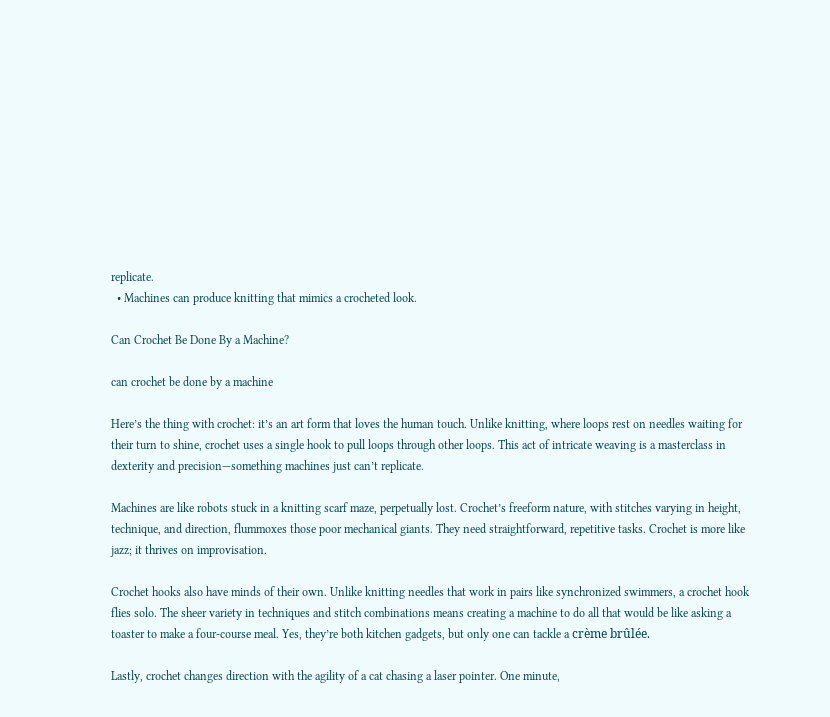replicate.
  • Machines can produce knitting that mimics a crocheted look.

Can Crochet Be Done By a Machine?

can crochet be done by a machine

Here’s the thing with crochet: it’s an art form that loves the human touch. Unlike knitting, where loops rest on needles waiting for their turn to shine, crochet uses a single hook to pull loops through other loops. This act of intricate weaving is a masterclass in dexterity and precision—something machines just can’t replicate.

Machines are like robots stuck in a knitting scarf maze, perpetually lost. Crochet’s freeform nature, with stitches varying in height, technique, and direction, flummoxes those poor mechanical giants. They need straightforward, repetitive tasks. Crochet is more like jazz; it thrives on improvisation.

Crochet hooks also have minds of their own. Unlike knitting needles that work in pairs like synchronized swimmers, a crochet hook flies solo. The sheer variety in techniques and stitch combinations means creating a machine to do all that would be like asking a toaster to make a four-course meal. Yes, they’re both kitchen gadgets, but only one can tackle a crème brûlée.

Lastly, crochet changes direction with the agility of a cat chasing a laser pointer. One minute,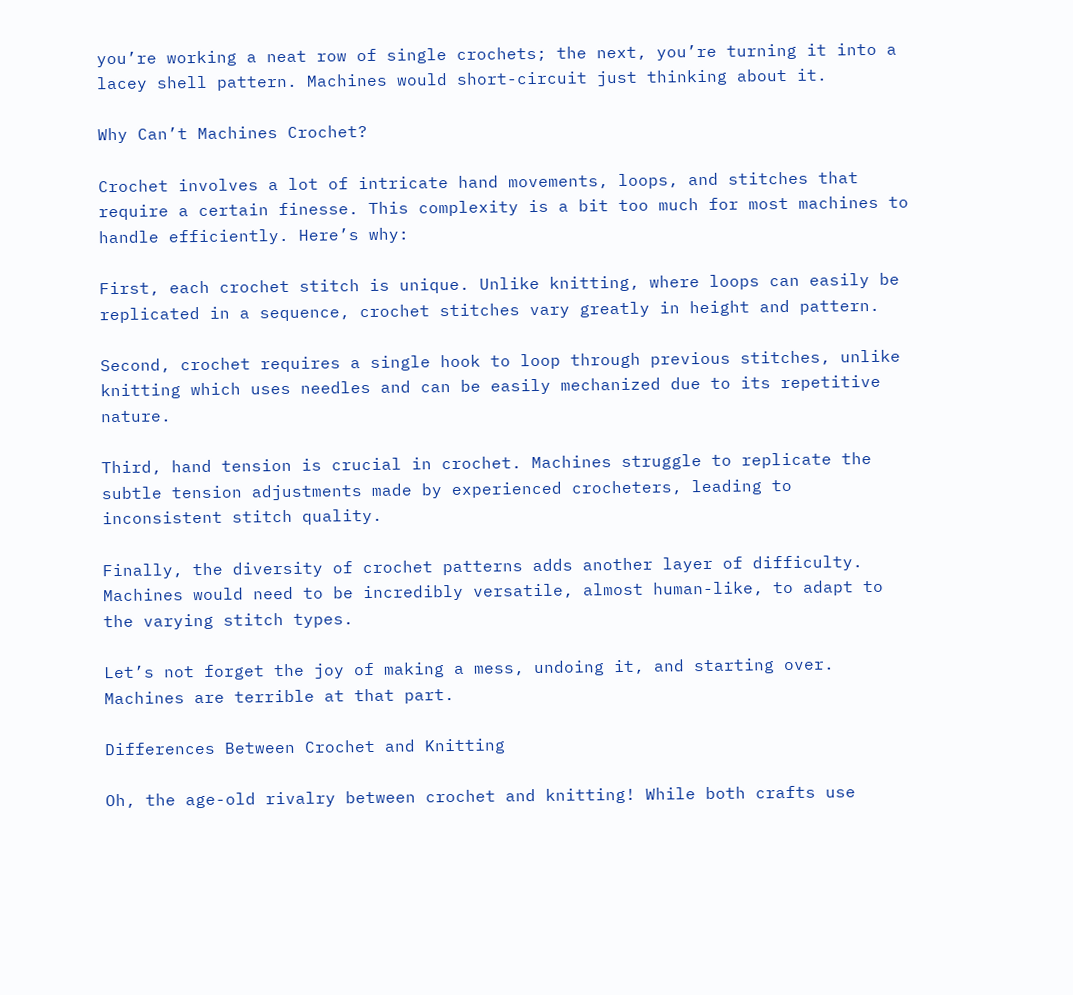you’re working a neat row of single crochets; the next, you’re turning it into a lacey shell pattern. Machines would short-circuit just thinking about it.

Why Can’t Machines Crochet?

Crochet involves a lot of intricate hand movements, loops, and stitches that require a certain finesse. This complexity is a bit too much for most machines to handle efficiently. Here’s why:

First, each crochet stitch is unique. Unlike knitting, where loops can easily be replicated in a sequence, crochet stitches vary greatly in height and pattern.

Second, crochet requires a single hook to loop through previous stitches, unlike knitting which uses needles and can be easily mechanized due to its repetitive nature.

Third, hand tension is crucial in crochet. Machines struggle to replicate the subtle tension adjustments made by experienced crocheters, leading to inconsistent stitch quality.

Finally, the diversity of crochet patterns adds another layer of difficulty. Machines would need to be incredibly versatile, almost human-like, to adapt to the varying stitch types.

Let’s not forget the joy of making a mess, undoing it, and starting over. Machines are terrible at that part.

Differences Between Crochet and Knitting

Oh, the age-old rivalry between crochet and knitting! While both crafts use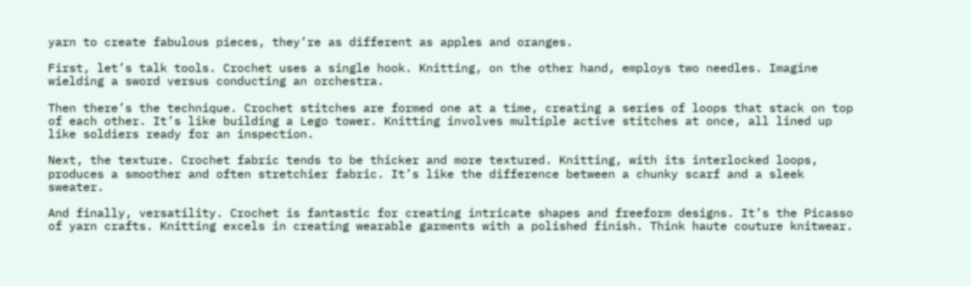yarn to create fabulous pieces, they’re as different as apples and oranges.

First, let’s talk tools. Crochet uses a single hook. Knitting, on the other hand, employs two needles. Imagine wielding a sword versus conducting an orchestra.

Then there’s the technique. Crochet stitches are formed one at a time, creating a series of loops that stack on top of each other. It’s like building a Lego tower. Knitting involves multiple active stitches at once, all lined up like soldiers ready for an inspection.

Next, the texture. Crochet fabric tends to be thicker and more textured. Knitting, with its interlocked loops, produces a smoother and often stretchier fabric. It’s like the difference between a chunky scarf and a sleek sweater.

And finally, versatility. Crochet is fantastic for creating intricate shapes and freeform designs. It’s the Picasso of yarn crafts. Knitting excels in creating wearable garments with a polished finish. Think haute couture knitwear.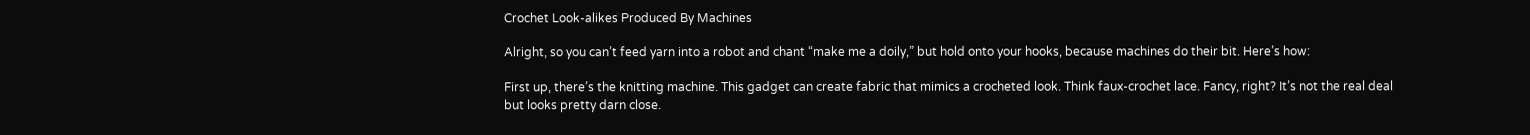Crochet Look-alikes Produced By Machines

Alright, so you can’t feed yarn into a robot and chant “make me a doily,” but hold onto your hooks, because machines do their bit. Here’s how:

First up, there’s the knitting machine. This gadget can create fabric that mimics a crocheted look. Think faux-crochet lace. Fancy, right? It’s not the real deal but looks pretty darn close.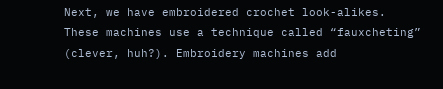Next, we have embroidered crochet look-alikes. These machines use a technique called “fauxcheting” (clever, huh?). Embroidery machines add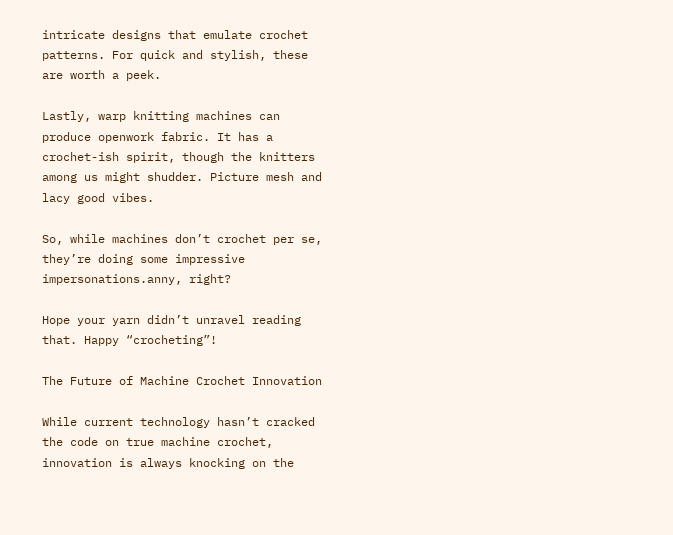intricate designs that emulate crochet patterns. For quick and stylish, these are worth a peek.

Lastly, warp knitting machines can produce openwork fabric. It has a crochet-ish spirit, though the knitters among us might shudder. Picture mesh and lacy good vibes.

So, while machines don’t crochet per se, they’re doing some impressive impersonations.anny, right?

Hope your yarn didn’t unravel reading that. Happy “crocheting”!

The Future of Machine Crochet Innovation

While current technology hasn’t cracked the code on true machine crochet, innovation is always knocking on the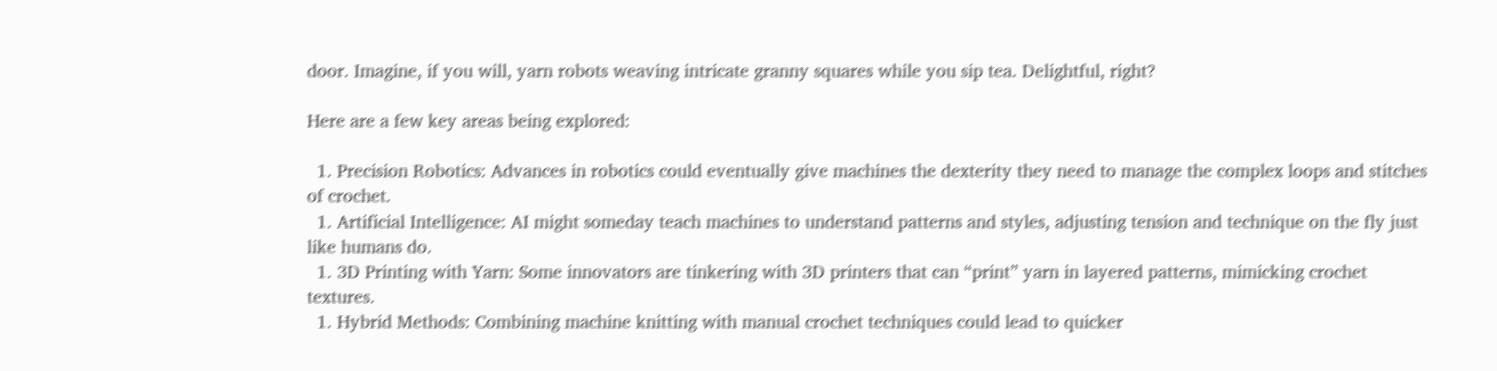door. Imagine, if you will, yarn robots weaving intricate granny squares while you sip tea. Delightful, right?

Here are a few key areas being explored:

  1. Precision Robotics: Advances in robotics could eventually give machines the dexterity they need to manage the complex loops and stitches of crochet.
  1. Artificial Intelligence: AI might someday teach machines to understand patterns and styles, adjusting tension and technique on the fly just like humans do.
  1. 3D Printing with Yarn: Some innovators are tinkering with 3D printers that can “print” yarn in layered patterns, mimicking crochet textures.
  1. Hybrid Methods: Combining machine knitting with manual crochet techniques could lead to quicker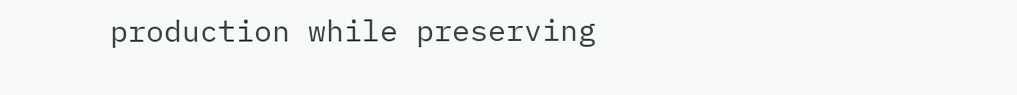production while preserving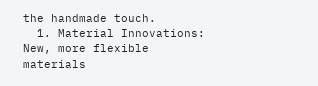the handmade touch.
  1. Material Innovations: New, more flexible materials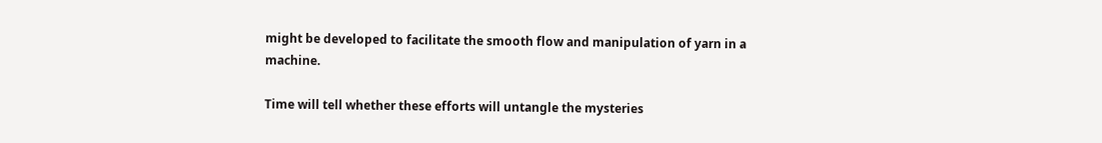might be developed to facilitate the smooth flow and manipulation of yarn in a machine.

Time will tell whether these efforts will untangle the mysteries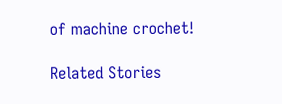of machine crochet!

Related Stories